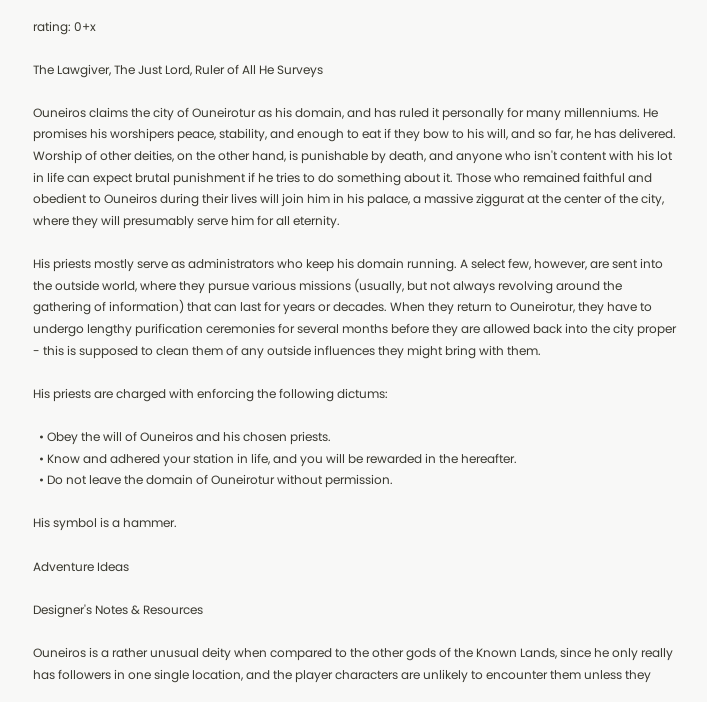rating: 0+x

The Lawgiver, The Just Lord, Ruler of All He Surveys

Ouneiros claims the city of Ouneirotur as his domain, and has ruled it personally for many millenniums. He promises his worshipers peace, stability, and enough to eat if they bow to his will, and so far, he has delivered. Worship of other deities, on the other hand, is punishable by death, and anyone who isn't content with his lot in life can expect brutal punishment if he tries to do something about it. Those who remained faithful and obedient to Ouneiros during their lives will join him in his palace, a massive ziggurat at the center of the city, where they will presumably serve him for all eternity.

His priests mostly serve as administrators who keep his domain running. A select few, however, are sent into the outside world, where they pursue various missions (usually, but not always revolving around the gathering of information) that can last for years or decades. When they return to Ouneirotur, they have to undergo lengthy purification ceremonies for several months before they are allowed back into the city proper - this is supposed to clean them of any outside influences they might bring with them.

His priests are charged with enforcing the following dictums:

  • Obey the will of Ouneiros and his chosen priests.
  • Know and adhered your station in life, and you will be rewarded in the hereafter.
  • Do not leave the domain of Ouneirotur without permission.

His symbol is a hammer.

Adventure Ideas

Designer's Notes & Resources

Ouneiros is a rather unusual deity when compared to the other gods of the Known Lands, since he only really has followers in one single location, and the player characters are unlikely to encounter them unless they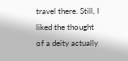travel there. Still, I liked the thought of a deity actually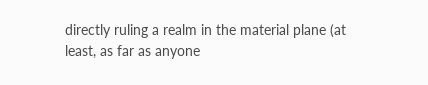directly ruling a realm in the material plane (at least, as far as anyone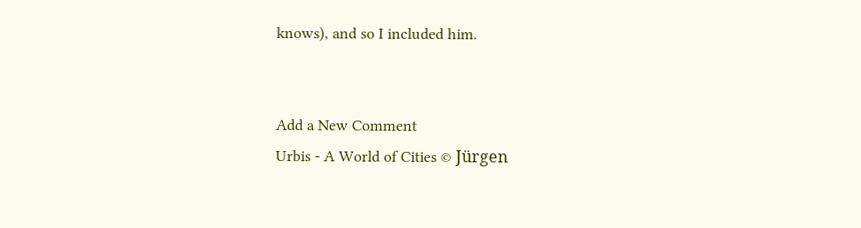knows), and so I included him.


Add a New Comment
Urbis - A World of Cities © Jürgen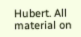Hubert. All material on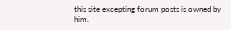this site excepting forum posts is owned by him.